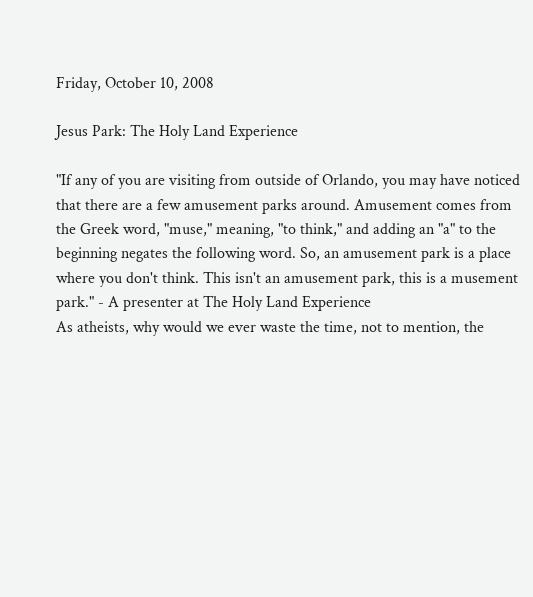Friday, October 10, 2008

Jesus Park: The Holy Land Experience

"If any of you are visiting from outside of Orlando, you may have noticed that there are a few amusement parks around. Amusement comes from the Greek word, "muse," meaning, "to think," and adding an "a" to the beginning negates the following word. So, an amusement park is a place where you don't think. This isn't an amusement park, this is a musement park." - A presenter at The Holy Land Experience
As atheists, why would we ever waste the time, not to mention, the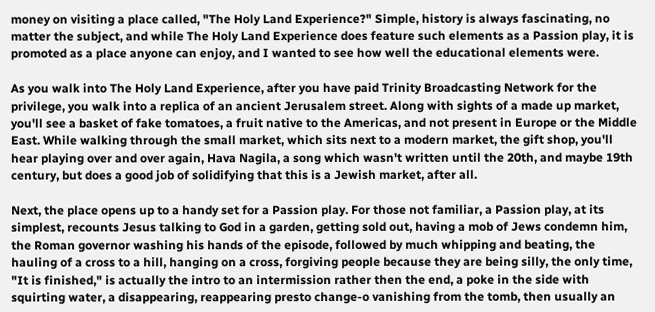money on visiting a place called, "The Holy Land Experience?" Simple, history is always fascinating, no matter the subject, and while The Holy Land Experience does feature such elements as a Passion play, it is promoted as a place anyone can enjoy, and I wanted to see how well the educational elements were.

As you walk into The Holy Land Experience, after you have paid Trinity Broadcasting Network for the privilege, you walk into a replica of an ancient Jerusalem street. Along with sights of a made up market, you'll see a basket of fake tomatoes, a fruit native to the Americas, and not present in Europe or the Middle East. While walking through the small market, which sits next to a modern market, the gift shop, you'll hear playing over and over again, Hava Nagila, a song which wasn't written until the 20th, and maybe 19th century, but does a good job of solidifying that this is a Jewish market, after all.

Next, the place opens up to a handy set for a Passion play. For those not familiar, a Passion play, at its simplest, recounts Jesus talking to God in a garden, getting sold out, having a mob of Jews condemn him, the Roman governor washing his hands of the episode, followed by much whipping and beating, the hauling of a cross to a hill, hanging on a cross, forgiving people because they are being silly, the only time, "It is finished," is actually the intro to an intermission rather then the end, a poke in the side with squirting water, a disappearing, reappearing presto change-o vanishing from the tomb, then usually an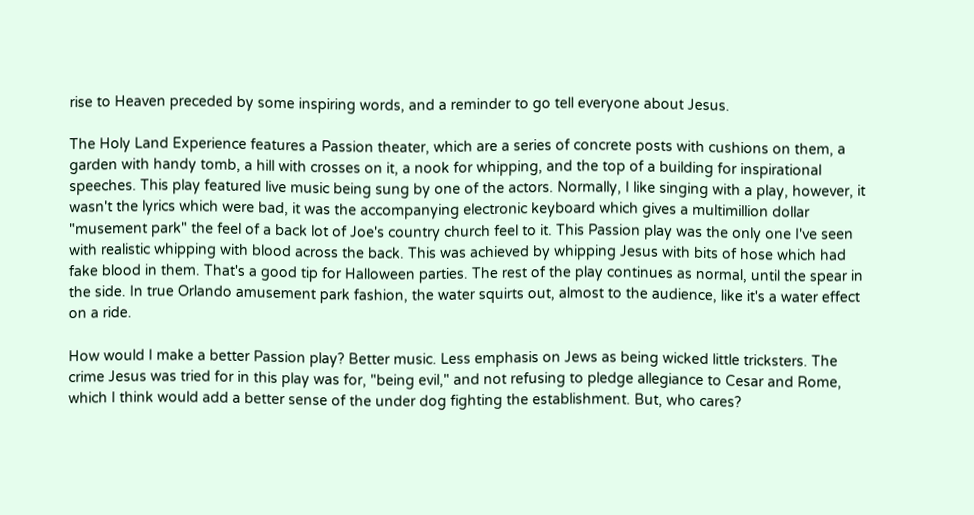rise to Heaven preceded by some inspiring words, and a reminder to go tell everyone about Jesus.

The Holy Land Experience features a Passion theater, which are a series of concrete posts with cushions on them, a garden with handy tomb, a hill with crosses on it, a nook for whipping, and the top of a building for inspirational speeches. This play featured live music being sung by one of the actors. Normally, I like singing with a play, however, it wasn't the lyrics which were bad, it was the accompanying electronic keyboard which gives a multimillion dollar "musement park" the feel of a back lot of Joe's country church feel to it. This Passion play was the only one I've seen with realistic whipping with blood across the back. This was achieved by whipping Jesus with bits of hose which had fake blood in them. That's a good tip for Halloween parties. The rest of the play continues as normal, until the spear in the side. In true Orlando amusement park fashion, the water squirts out, almost to the audience, like it's a water effect on a ride.

How would I make a better Passion play? Better music. Less emphasis on Jews as being wicked little tricksters. The crime Jesus was tried for in this play was for, "being evil," and not refusing to pledge allegiance to Cesar and Rome, which I think would add a better sense of the under dog fighting the establishment. But, who cares?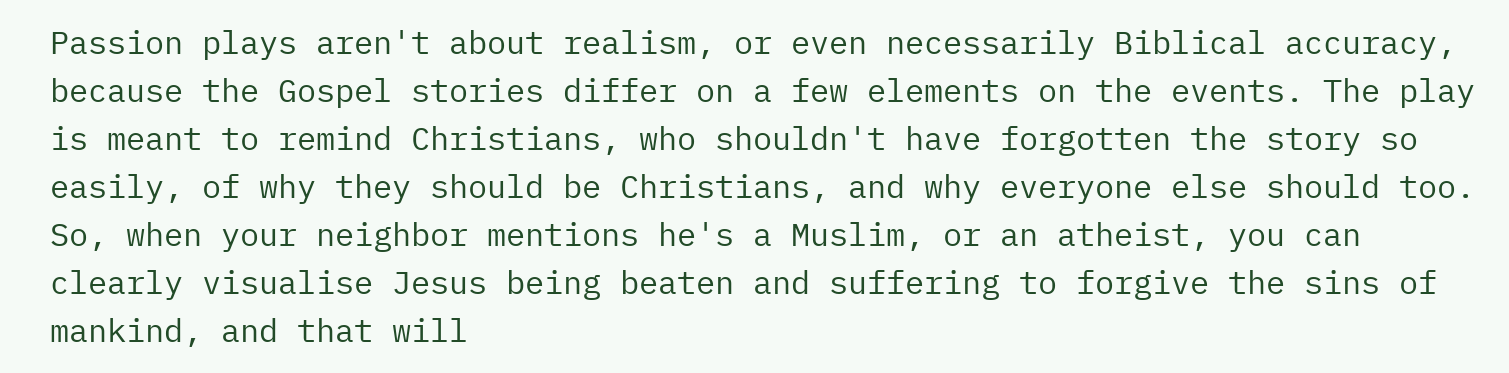Passion plays aren't about realism, or even necessarily Biblical accuracy, because the Gospel stories differ on a few elements on the events. The play is meant to remind Christians, who shouldn't have forgotten the story so easily, of why they should be Christians, and why everyone else should too. So, when your neighbor mentions he's a Muslim, or an atheist, you can clearly visualise Jesus being beaten and suffering to forgive the sins of mankind, and that will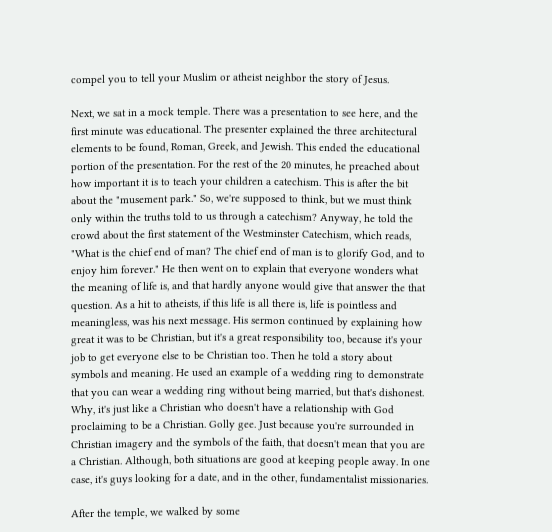compel you to tell your Muslim or atheist neighbor the story of Jesus.

Next, we sat in a mock temple. There was a presentation to see here, and the first minute was educational. The presenter explained the three architectural elements to be found, Roman, Greek, and Jewish. This ended the educational portion of the presentation. For the rest of the 20 minutes, he preached about how important it is to teach your children a catechism. This is after the bit about the "musement park." So, we're supposed to think, but we must think only within the truths told to us through a catechism? Anyway, he told the crowd about the first statement of the Westminster Catechism, which reads, "What is the chief end of man? The chief end of man is to glorify God, and to enjoy him forever." He then went on to explain that everyone wonders what the meaning of life is, and that hardly anyone would give that answer the that question. As a hit to atheists, if this life is all there is, life is pointless and meaningless, was his next message. His sermon continued by explaining how great it was to be Christian, but it's a great responsibility too, because it's your job to get everyone else to be Christian too. Then he told a story about symbols and meaning. He used an example of a wedding ring to demonstrate that you can wear a wedding ring without being married, but that's dishonest. Why, it's just like a Christian who doesn't have a relationship with God proclaiming to be a Christian. Golly gee. Just because you're surrounded in Christian imagery and the symbols of the faith, that doesn't mean that you are a Christian. Although, both situations are good at keeping people away. In one case, it's guys looking for a date, and in the other, fundamentalist missionaries.

After the temple, we walked by some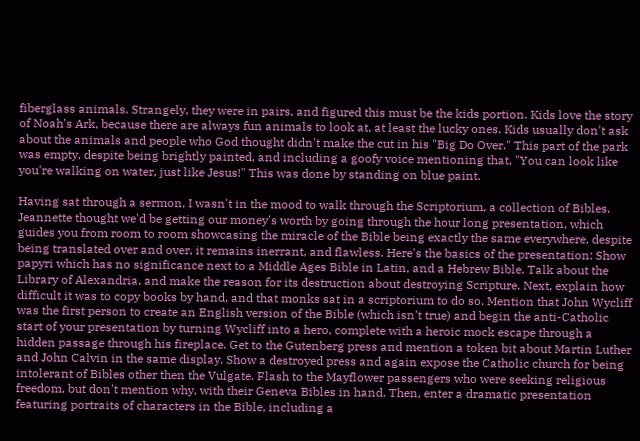fiberglass animals. Strangely, they were in pairs, and figured this must be the kids portion. Kids love the story of Noah's Ark, because there are always fun animals to look at, at least the lucky ones. Kids usually don't ask about the animals and people who God thought didn't make the cut in his "Big Do Over." This part of the park was empty, despite being brightly painted, and including a goofy voice mentioning that, "You can look like you're walking on water, just like Jesus!" This was done by standing on blue paint.

Having sat through a sermon, I wasn't in the mood to walk through the Scriptorium, a collection of Bibles. Jeannette thought we'd be getting our money's worth by going through the hour long presentation, which guides you from room to room showcasing the miracle of the Bible being exactly the same everywhere, despite being translated over and over, it remains inerrant, and flawless. Here's the basics of the presentation: Show papyri which has no significance next to a Middle Ages Bible in Latin, and a Hebrew Bible. Talk about the Library of Alexandria, and make the reason for its destruction about destroying Scripture. Next, explain how difficult it was to copy books by hand, and that monks sat in a scriptorium to do so. Mention that John Wycliff was the first person to create an English version of the Bible (which isn't true) and begin the anti-Catholic start of your presentation by turning Wycliff into a hero, complete with a heroic mock escape through a hidden passage through his fireplace. Get to the Gutenberg press and mention a token bit about Martin Luther and John Calvin in the same display. Show a destroyed press and again expose the Catholic church for being intolerant of Bibles other then the Vulgate. Flash to the Mayflower passengers who were seeking religious freedom, but don't mention why, with their Geneva Bibles in hand. Then, enter a dramatic presentation featuring portraits of characters in the Bible, including a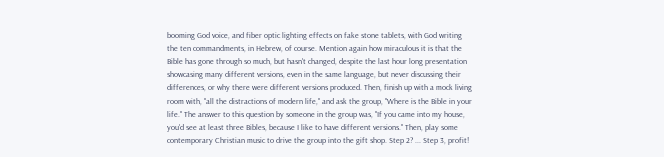booming God voice, and fiber optic lighting effects on fake stone tablets, with God writing the ten commandments, in Hebrew, of course. Mention again how miraculous it is that the Bible has gone through so much, but hasn't changed, despite the last hour long presentation showcasing many different versions, even in the same language, but never discussing their differences, or why there were different versions produced. Then, finish up with a mock living room with, "all the distractions of modern life," and ask the group, "Where is the Bible in your life." The answer to this question by someone in the group was, "If you came into my house, you'd see at least three Bibles, because I like to have different versions." Then, play some contemporary Christian music to drive the group into the gift shop. Step 2? ... Step 3, profit!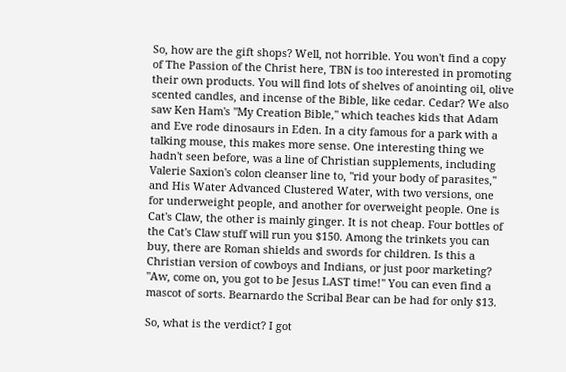So, how are the gift shops? Well, not horrible. You won't find a copy of The Passion of the Christ here, TBN is too interested in promoting their own products. You will find lots of shelves of anointing oil, olive scented candles, and incense of the Bible, like cedar. Cedar? We also saw Ken Ham's "My Creation Bible," which teaches kids that Adam and Eve rode dinosaurs in Eden. In a city famous for a park with a talking mouse, this makes more sense. One interesting thing we hadn't seen before, was a line of Christian supplements, including Valerie Saxion's colon cleanser line to, "rid your body of parasites," and His Water Advanced Clustered Water, with two versions, one for underweight people, and another for overweight people. One is Cat's Claw, the other is mainly ginger. It is not cheap. Four bottles of the Cat's Claw stuff will run you $150. Among the trinkets you can buy, there are Roman shields and swords for children. Is this a Christian version of cowboys and Indians, or just poor marketing? "Aw, come on, you got to be Jesus LAST time!" You can even find a mascot of sorts. Bearnardo the Scribal Bear can be had for only $13.

So, what is the verdict? I got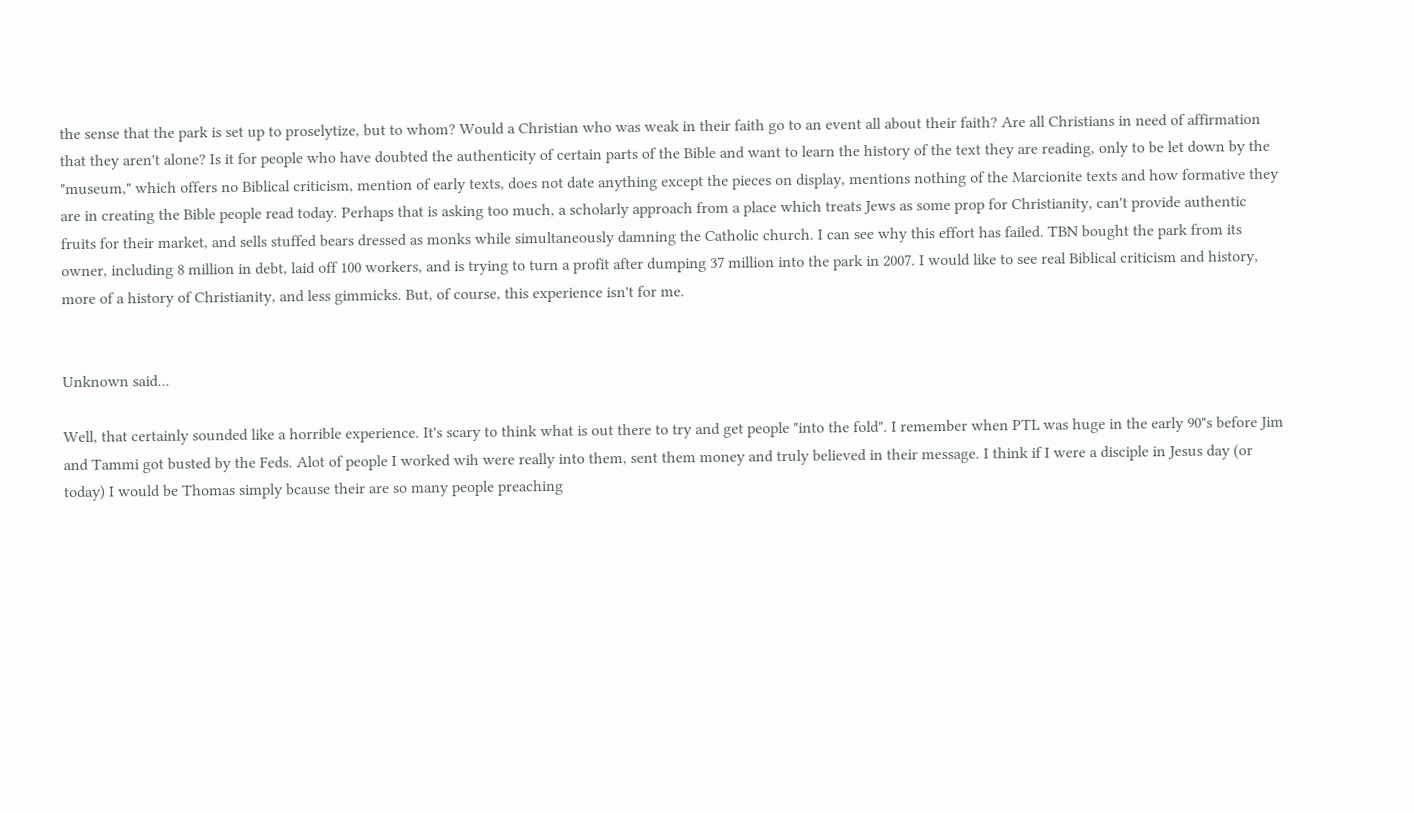the sense that the park is set up to proselytize, but to whom? Would a Christian who was weak in their faith go to an event all about their faith? Are all Christians in need of affirmation that they aren't alone? Is it for people who have doubted the authenticity of certain parts of the Bible and want to learn the history of the text they are reading, only to be let down by the "museum," which offers no Biblical criticism, mention of early texts, does not date anything except the pieces on display, mentions nothing of the Marcionite texts and how formative they are in creating the Bible people read today. Perhaps that is asking too much, a scholarly approach from a place which treats Jews as some prop for Christianity, can't provide authentic fruits for their market, and sells stuffed bears dressed as monks while simultaneously damning the Catholic church. I can see why this effort has failed. TBN bought the park from its owner, including 8 million in debt, laid off 100 workers, and is trying to turn a profit after dumping 37 million into the park in 2007. I would like to see real Biblical criticism and history, more of a history of Christianity, and less gimmicks. But, of course, this experience isn't for me.


Unknown said...

Well, that certainly sounded like a horrible experience. It's scary to think what is out there to try and get people "into the fold". I remember when PTL was huge in the early 90"s before Jim and Tammi got busted by the Feds. Alot of people I worked wih were really into them, sent them money and truly believed in their message. I think if I were a disciple in Jesus day (or today) I would be Thomas simply bcause their are so many people preaching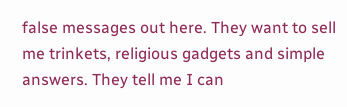false messages out here. They want to sell me trinkets, religious gadgets and simple answers. They tell me I can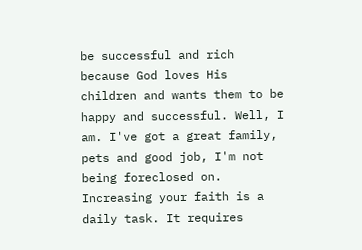be successful and rich because God loves His children and wants them to be happy and successful. Well, I am. I've got a great family, pets and good job, I'm not being foreclosed on. Increasing your faith is a daily task. It requires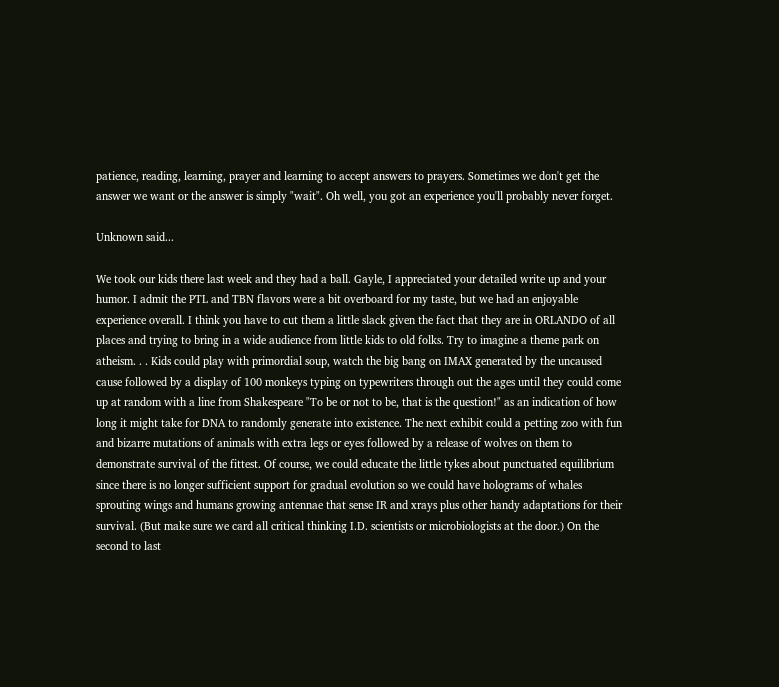patience, reading, learning, prayer and learning to accept answers to prayers. Sometimes we don't get the answer we want or the answer is simply "wait". Oh well, you got an experience you'll probably never forget.

Unknown said...

We took our kids there last week and they had a ball. Gayle, I appreciated your detailed write up and your humor. I admit the PTL and TBN flavors were a bit overboard for my taste, but we had an enjoyable experience overall. I think you have to cut them a little slack given the fact that they are in ORLANDO of all places and trying to bring in a wide audience from little kids to old folks. Try to imagine a theme park on atheism. . . Kids could play with primordial soup, watch the big bang on IMAX generated by the uncaused cause followed by a display of 100 monkeys typing on typewriters through out the ages until they could come up at random with a line from Shakespeare "To be or not to be, that is the question!" as an indication of how long it might take for DNA to randomly generate into existence. The next exhibit could a petting zoo with fun and bizarre mutations of animals with extra legs or eyes followed by a release of wolves on them to demonstrate survival of the fittest. Of course, we could educate the little tykes about punctuated equilibrium since there is no longer sufficient support for gradual evolution so we could have holograms of whales sprouting wings and humans growing antennae that sense IR and xrays plus other handy adaptations for their survival. (But make sure we card all critical thinking I.D. scientists or microbiologists at the door.) On the second to last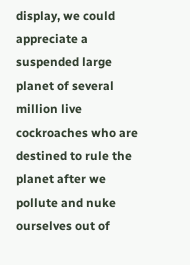display, we could appreciate a suspended large planet of several million live cockroaches who are destined to rule the planet after we pollute and nuke ourselves out of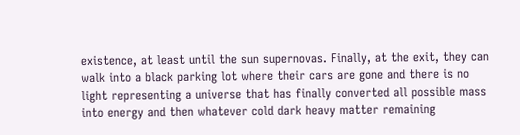existence, at least until the sun supernovas. Finally, at the exit, they can walk into a black parking lot where their cars are gone and there is no light representing a universe that has finally converted all possible mass into energy and then whatever cold dark heavy matter remaining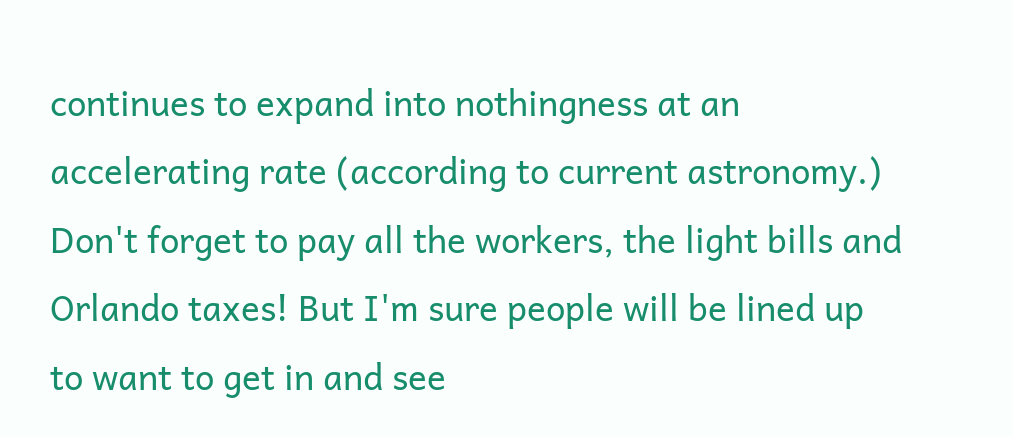continues to expand into nothingness at an accelerating rate (according to current astronomy.) Don't forget to pay all the workers, the light bills and Orlando taxes! But I'm sure people will be lined up to want to get in and see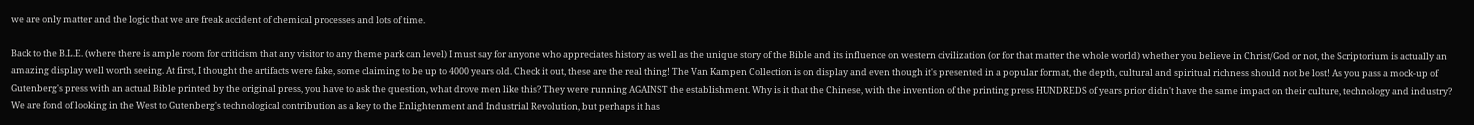we are only matter and the logic that we are freak accident of chemical processes and lots of time.

Back to the B.L.E. (where there is ample room for criticism that any visitor to any theme park can level) I must say for anyone who appreciates history as well as the unique story of the Bible and its influence on western civilization (or for that matter the whole world) whether you believe in Christ/God or not, the Scriptorium is actually an amazing display well worth seeing. At first, I thought the artifacts were fake, some claiming to be up to 4000 years old. Check it out, these are the real thing! The Van Kampen Collection is on display and even though it's presented in a popular format, the depth, cultural and spiritual richness should not be lost! As you pass a mock-up of Gutenberg's press with an actual Bible printed by the original press, you have to ask the question, what drove men like this? They were running AGAINST the establishment. Why is it that the Chinese, with the invention of the printing press HUNDREDS of years prior didn't have the same impact on their culture, technology and industry? We are fond of looking in the West to Gutenberg's technological contribution as a key to the Enlightenment and Industrial Revolution, but perhaps it has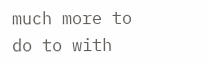much more to do to with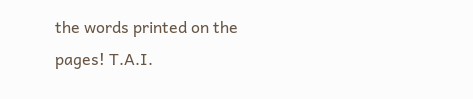the words printed on the pages! T.A.I.